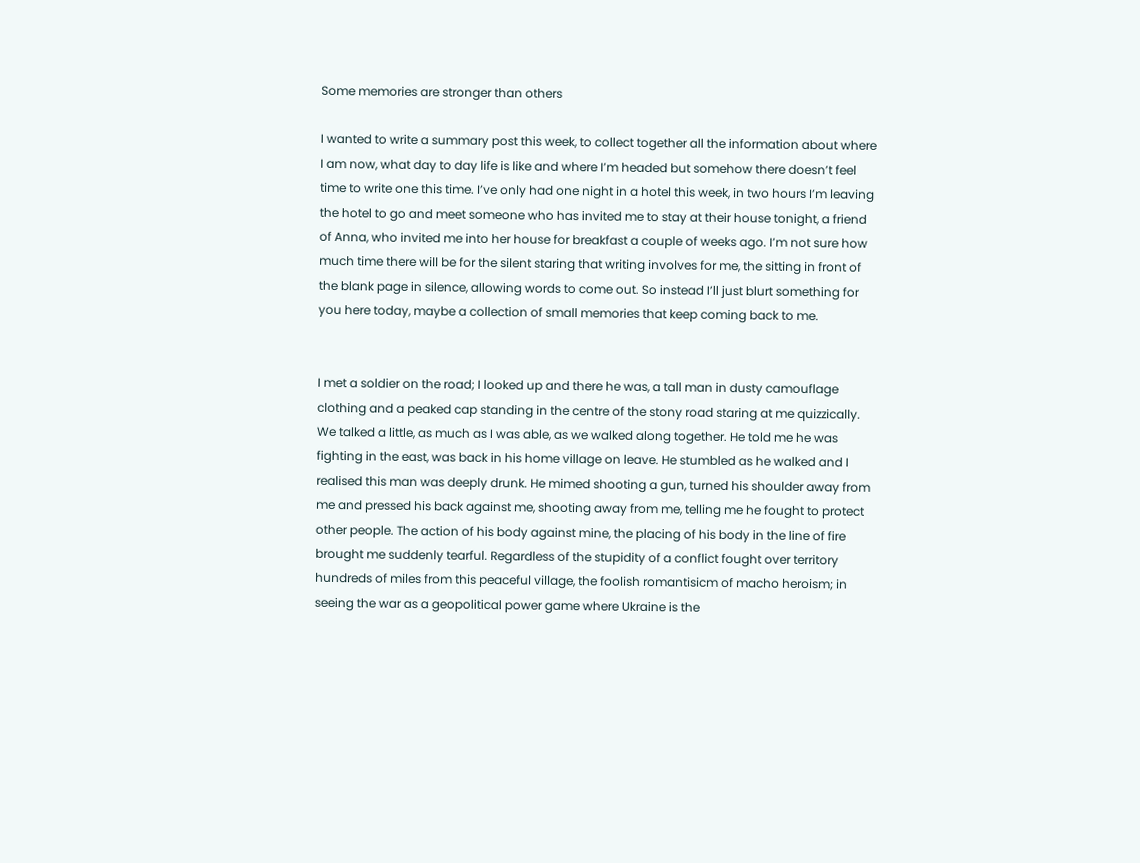Some memories are stronger than others

I wanted to write a summary post this week, to collect together all the information about where I am now, what day to day life is like and where I’m headed but somehow there doesn’t feel time to write one this time. I’ve only had one night in a hotel this week, in two hours I’m leaving the hotel to go and meet someone who has invited me to stay at their house tonight, a friend of Anna, who invited me into her house for breakfast a couple of weeks ago. I’m not sure how much time there will be for the silent staring that writing involves for me, the sitting in front of the blank page in silence, allowing words to come out. So instead I’ll just blurt something for you here today, maybe a collection of small memories that keep coming back to me.


I met a soldier on the road; I looked up and there he was, a tall man in dusty camouflage clothing and a peaked cap standing in the centre of the stony road staring at me quizzically. We talked a little, as much as I was able, as we walked along together. He told me he was fighting in the east, was back in his home village on leave. He stumbled as he walked and I realised this man was deeply drunk. He mimed shooting a gun, turned his shoulder away from me and pressed his back against me, shooting away from me, telling me he fought to protect other people. The action of his body against mine, the placing of his body in the line of fire brought me suddenly tearful. Regardless of the stupidity of a conflict fought over territory hundreds of miles from this peaceful village, the foolish romantisicm of macho heroism; in seeing the war as a geopolitical power game where Ukraine is the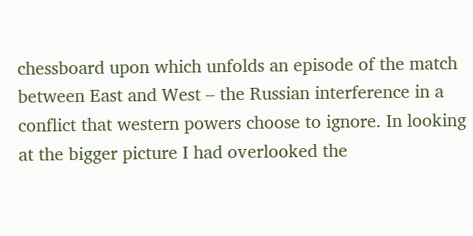chessboard upon which unfolds an episode of the match between East and West – the Russian interference in a conflict that western powers choose to ignore. In looking at the bigger picture I had overlooked the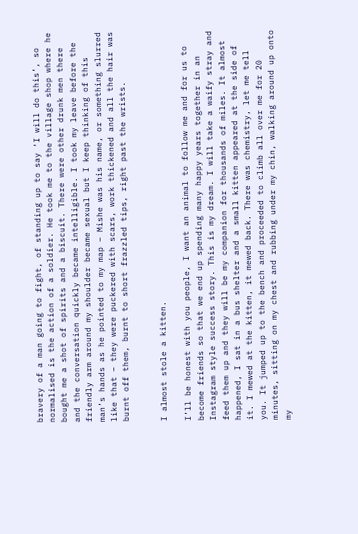bravery of a man going to fight, of standing up to say ‘I will do this’, so normalised is the action of a soldier. He took me to the village shop where he bought me a shot of spirits and a biscuit. There were other drunk men there and the conversation quickly became intelligible. I took my leave before the friendly arm around my shoulder became sexual but I keep thinking of this man’s hands as he pointed to my map – Mishe was his name, or something slurred like that – they were puckered with scars, work thickened and all the hair was burnt off them, burnt to short frazzled tips, right past the wrists.


I almost stole a kitten.

I’ll be honest with you people, I want an animal to follow me and for us to become friends so that we end up spending many happy years together in an Instagram style success story. This is my dream. I will take a waify stray and feed them up and they will be my companion for thousands of miles. It almost happened, I sat in a bus shelter and a small kitten appeared at the side of it. I mewed at the kitten, it mewed back. There was chemistry, let me tell you. It jumped up to the bench and proceeded to climb all over me for 20 minutes, sitting on my chest and rubbing under my chin, walking around up onto my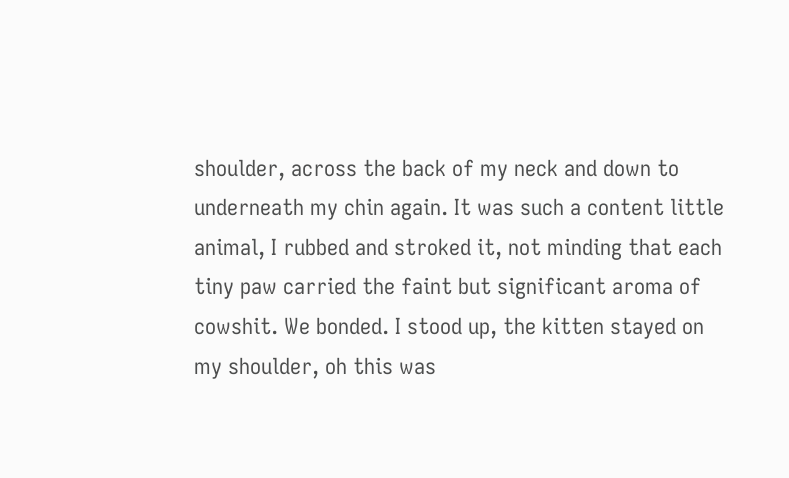shoulder, across the back of my neck and down to underneath my chin again. It was such a content little animal, I rubbed and stroked it, not minding that each tiny paw carried the faint but significant aroma of cowshit. We bonded. I stood up, the kitten stayed on my shoulder, oh this was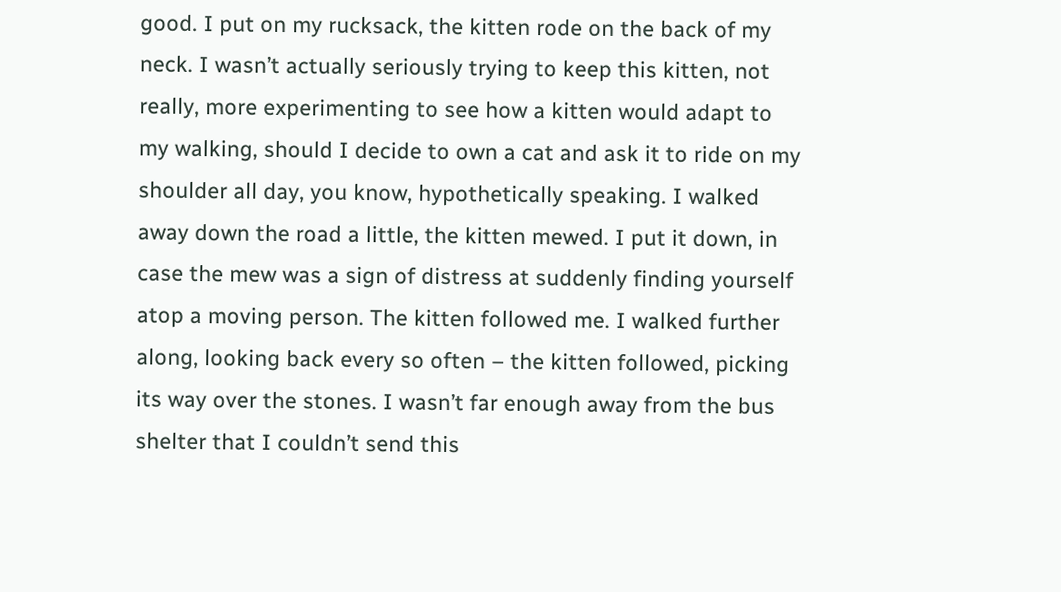good. I put on my rucksack, the kitten rode on the back of my neck. I wasn’t actually seriously trying to keep this kitten, not really, more experimenting to see how a kitten would adapt to my walking, should I decide to own a cat and ask it to ride on my shoulder all day, you know, hypothetically speaking. I walked away down the road a little, the kitten mewed. I put it down, in case the mew was a sign of distress at suddenly finding yourself atop a moving person. The kitten followed me. I walked further along, looking back every so often – the kitten followed, picking its way over the stones. I wasn’t far enough away from the bus shelter that I couldn’t send this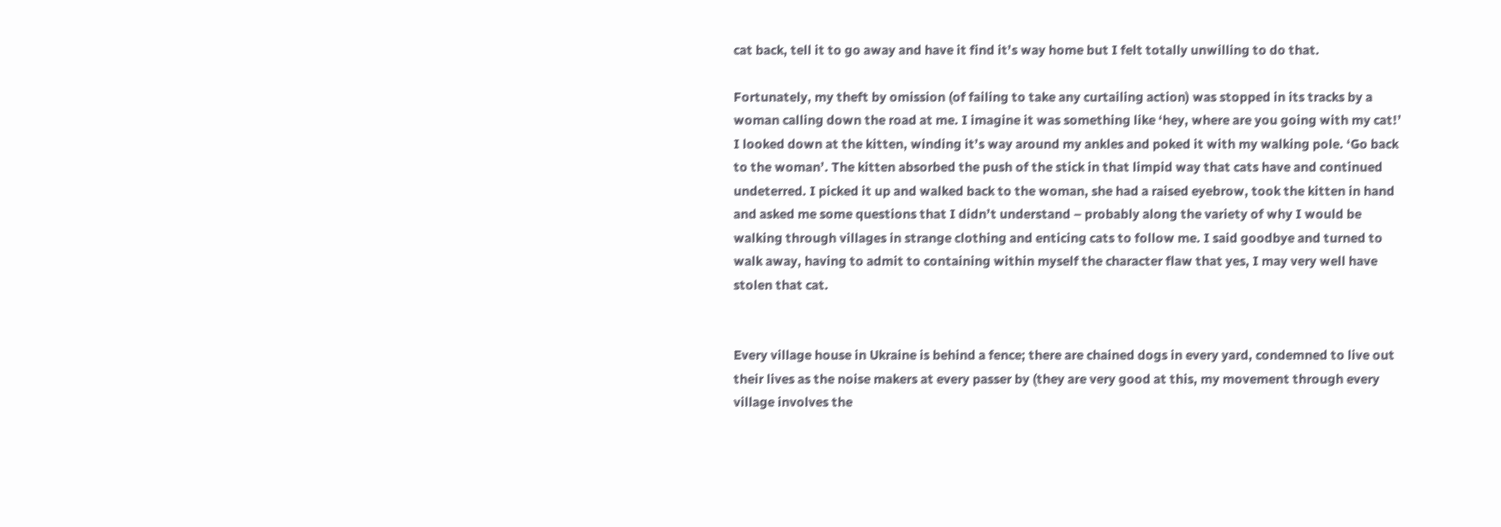cat back, tell it to go away and have it find it’s way home but I felt totally unwilling to do that.

Fortunately, my theft by omission (of failing to take any curtailing action) was stopped in its tracks by a woman calling down the road at me. I imagine it was something like ‘hey, where are you going with my cat!’ I looked down at the kitten, winding it’s way around my ankles and poked it with my walking pole. ‘Go back to the woman’. The kitten absorbed the push of the stick in that limpid way that cats have and continued undeterred. I picked it up and walked back to the woman, she had a raised eyebrow, took the kitten in hand and asked me some questions that I didn’t understand – probably along the variety of why I would be walking through villages in strange clothing and enticing cats to follow me. I said goodbye and turned to walk away, having to admit to containing within myself the character flaw that yes, I may very well have stolen that cat.


Every village house in Ukraine is behind a fence; there are chained dogs in every yard, condemned to live out their lives as the noise makers at every passer by (they are very good at this, my movement through every village involves the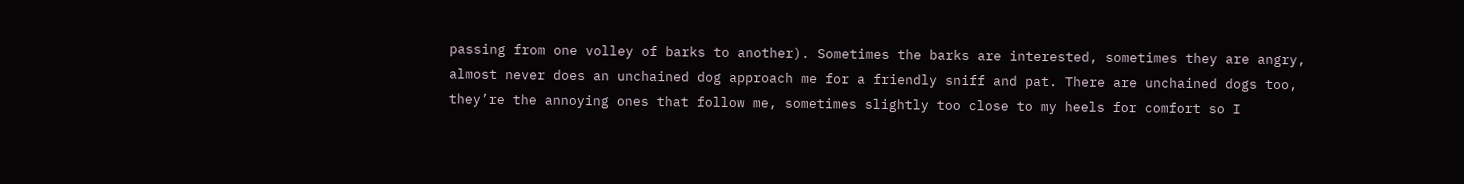passing from one volley of barks to another). Sometimes the barks are interested, sometimes they are angry, almost never does an unchained dog approach me for a friendly sniff and pat. There are unchained dogs too, they’re the annoying ones that follow me, sometimes slightly too close to my heels for comfort so I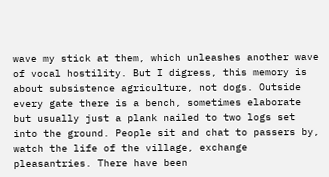wave my stick at them, which unleashes another wave of vocal hostility. But I digress, this memory is about subsistence agriculture, not dogs. Outside every gate there is a bench, sometimes elaborate but usually just a plank nailed to two logs set into the ground. People sit and chat to passers by, watch the life of the village, exchange pleasantries. There have been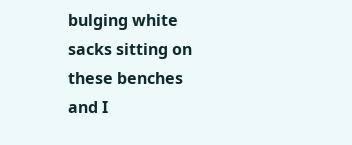bulging white sacks sitting on these benches and I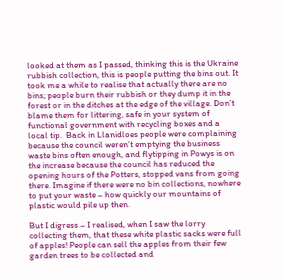looked at them as I passed, thinking this is the Ukraine rubbish collection, this is people putting the bins out. It took me a while to realise that actually there are no bins; people burn their rubbish or they dump it in the forest or in the ditches at the edge of the village. Don’t blame them for littering, safe in your system of functional government with recycling boxes and a local tip.  Back in Llanidloes people were complaining because the council weren’t emptying the business waste bins often enough, and flytipping in Powys is on the increase because the council has reduced the opening hours of the Potters, stopped vans from going there. Imagine if there were no bin collections, nowhere to put your waste – how quickly our mountains of plastic would pile up then.

But I digress – I realised, when I saw the lorry collecting them, that these white plastic sacks were full of apples! People can sell the apples from their few garden trees to be collected and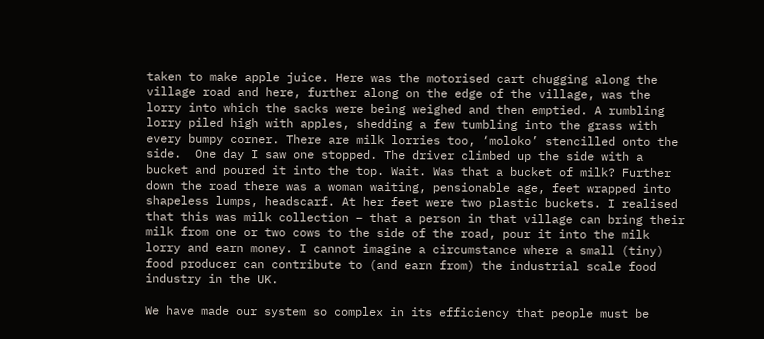taken to make apple juice. Here was the motorised cart chugging along the village road and here, further along on the edge of the village, was the lorry into which the sacks were being weighed and then emptied. A rumbling lorry piled high with apples, shedding a few tumbling into the grass with every bumpy corner. There are milk lorries too, ‘moloko’ stencilled onto the side.  One day I saw one stopped. The driver climbed up the side with a bucket and poured it into the top. Wait. Was that a bucket of milk? Further down the road there was a woman waiting, pensionable age, feet wrapped into shapeless lumps, headscarf. At her feet were two plastic buckets. I realised that this was milk collection – that a person in that village can bring their milk from one or two cows to the side of the road, pour it into the milk lorry and earn money. I cannot imagine a circumstance where a small (tiny) food producer can contribute to (and earn from) the industrial scale food industry in the UK.

We have made our system so complex in its efficiency that people must be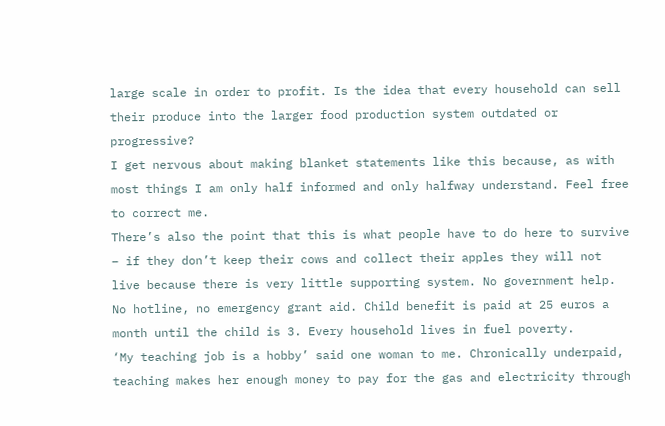large scale in order to profit. Is the idea that every household can sell their produce into the larger food production system outdated or progressive?
I get nervous about making blanket statements like this because, as with most things I am only half informed and only halfway understand. Feel free to correct me.
There’s also the point that this is what people have to do here to survive – if they don’t keep their cows and collect their apples they will not live because there is very little supporting system. No government help. No hotline, no emergency grant aid. Child benefit is paid at 25 euros a month until the child is 3. Every household lives in fuel poverty.
‘My teaching job is a hobby’ said one woman to me. Chronically underpaid, teaching makes her enough money to pay for the gas and electricity through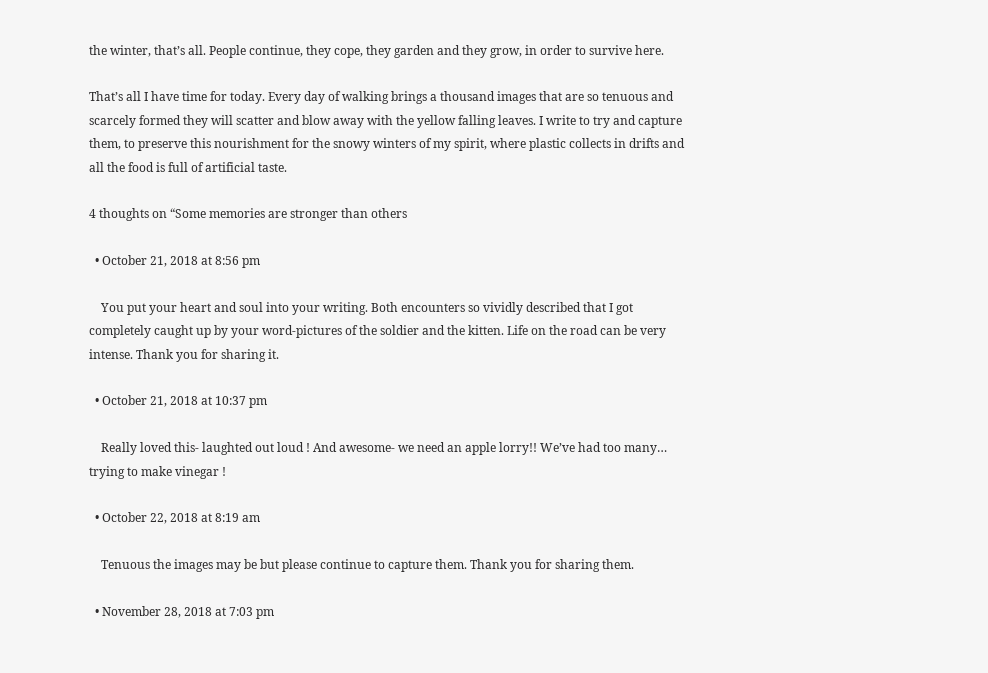the winter, that’s all. People continue, they cope, they garden and they grow, in order to survive here.

That’s all I have time for today. Every day of walking brings a thousand images that are so tenuous and scarcely formed they will scatter and blow away with the yellow falling leaves. I write to try and capture them, to preserve this nourishment for the snowy winters of my spirit, where plastic collects in drifts and all the food is full of artificial taste.

4 thoughts on “Some memories are stronger than others

  • October 21, 2018 at 8:56 pm

    You put your heart and soul into your writing. Both encounters so vividly described that I got completely caught up by your word-pictures of the soldier and the kitten. Life on the road can be very intense. Thank you for sharing it.

  • October 21, 2018 at 10:37 pm

    Really loved this- laughted out loud ! And awesome- we need an apple lorry!! We’ve had too many… trying to make vinegar !

  • October 22, 2018 at 8:19 am

    Tenuous the images may be but please continue to capture them. Thank you for sharing them.

  • November 28, 2018 at 7:03 pm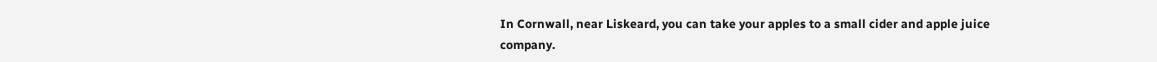In Cornwall, near Liskeard, you can take your apples to a small cider and apple juice company.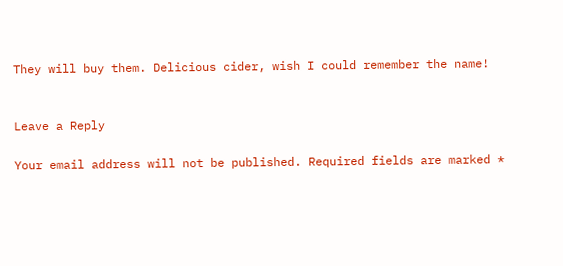They will buy them. Delicious cider, wish I could remember the name!


Leave a Reply

Your email address will not be published. Required fields are marked *